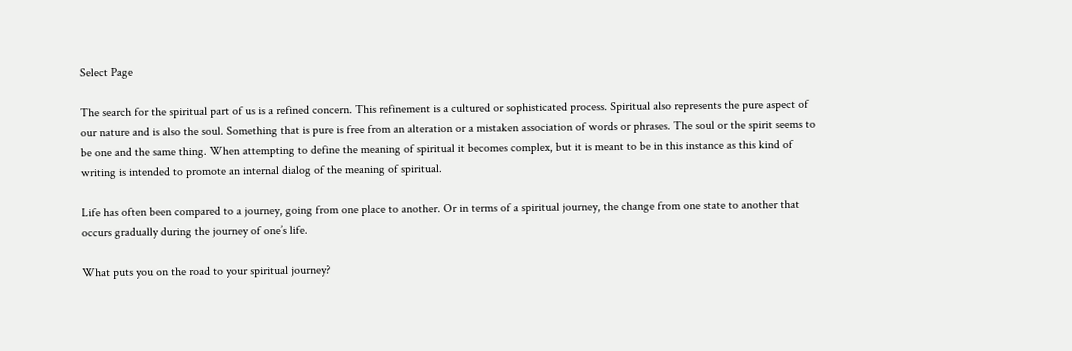Select Page

The search for the spiritual part of us is a refined concern. This refinement is a cultured or sophisticated process. Spiritual also represents the pure aspect of our nature and is also the soul. Something that is pure is free from an alteration or a mistaken association of words or phrases. The soul or the spirit seems to be one and the same thing. When attempting to define the meaning of spiritual it becomes complex, but it is meant to be in this instance as this kind of writing is intended to promote an internal dialog of the meaning of spiritual.

Life has often been compared to a journey, going from one place to another. Or in terms of a spiritual journey, the change from one state to another that occurs gradually during the journey of one’s life.

What puts you on the road to your spiritual journey?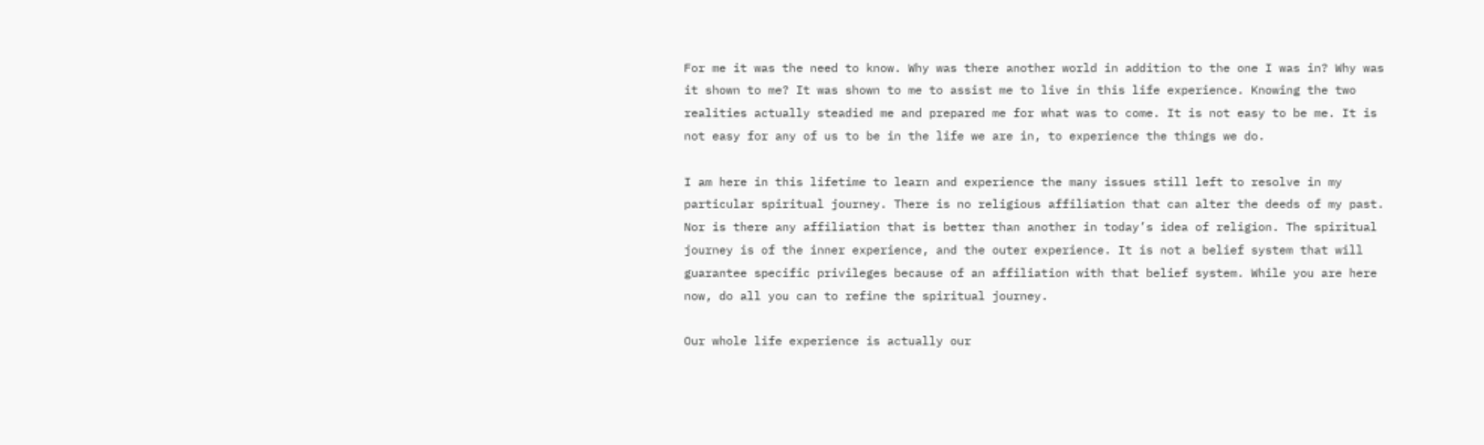For me it was the need to know. Why was there another world in addition to the one I was in? Why was it shown to me? It was shown to me to assist me to live in this life experience. Knowing the two realities actually steadied me and prepared me for what was to come. It is not easy to be me. It is not easy for any of us to be in the life we are in, to experience the things we do.

I am here in this lifetime to learn and experience the many issues still left to resolve in my particular spiritual journey. There is no religious affiliation that can alter the deeds of my past.  Nor is there any affiliation that is better than another in today’s idea of religion. The spiritual journey is of the inner experience, and the outer experience. It is not a belief system that will guarantee specific privileges because of an affiliation with that belief system. While you are here now, do all you can to refine the spiritual journey.

Our whole life experience is actually our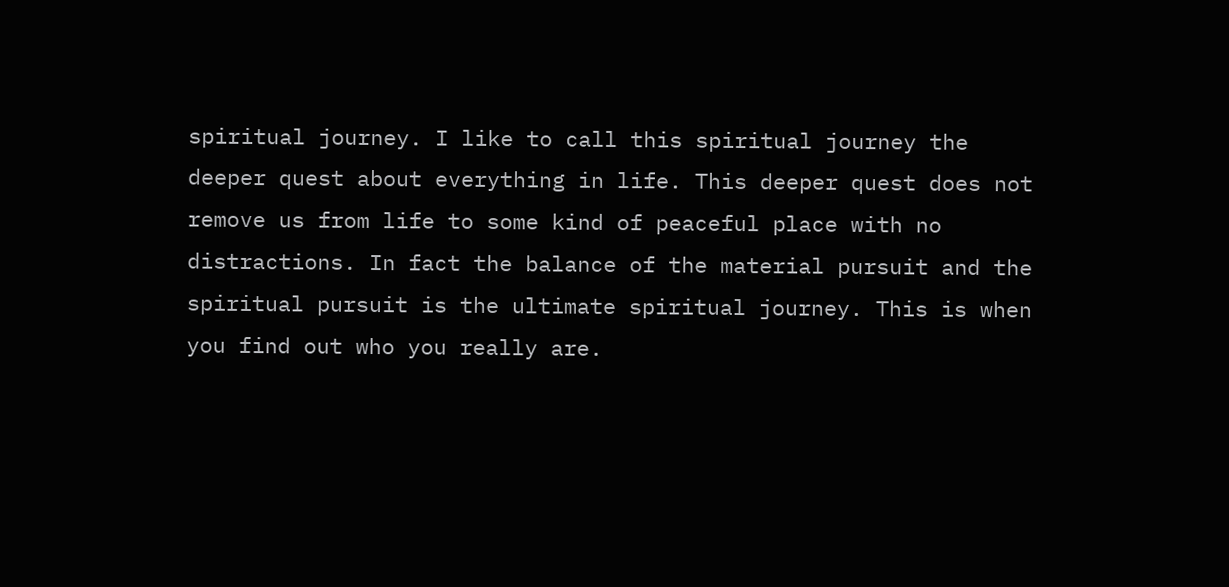spiritual journey. I like to call this spiritual journey the deeper quest about everything in life. This deeper quest does not remove us from life to some kind of peaceful place with no distractions. In fact the balance of the material pursuit and the spiritual pursuit is the ultimate spiritual journey. This is when you find out who you really are.